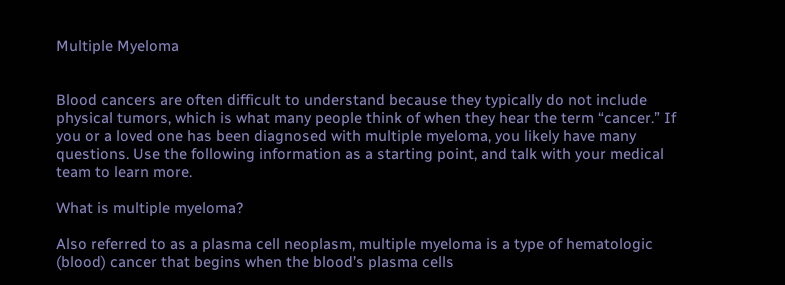Multiple Myeloma


Blood cancers are often difficult to understand because they typically do not include physical tumors, which is what many people think of when they hear the term “cancer.” If you or a loved one has been diagnosed with multiple myeloma, you likely have many questions. Use the following information as a starting point, and talk with your medical team to learn more.

What is multiple myeloma?

Also referred to as a plasma cell neoplasm, multiple myeloma is a type of hematologic (blood) cancer that begins when the blood’s plasma cells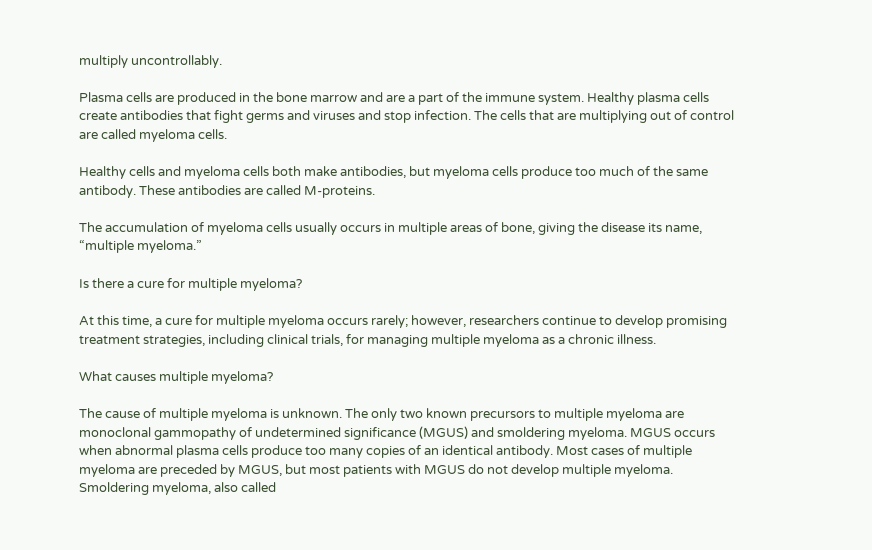multiply uncontrollably.

Plasma cells are produced in the bone marrow and are a part of the immune system. Healthy plasma cells create antibodies that fight germs and viruses and stop infection. The cells that are multiplying out of control are called myeloma cells.

Healthy cells and myeloma cells both make antibodies, but myeloma cells produce too much of the same antibody. These antibodies are called M-proteins.

The accumulation of myeloma cells usually occurs in multiple areas of bone, giving the disease its name, “multiple myeloma.”

Is there a cure for multiple myeloma?

At this time, a cure for multiple myeloma occurs rarely; however, researchers continue to develop promising treatment strategies, including clinical trials, for managing multiple myeloma as a chronic illness.

What causes multiple myeloma?

The cause of multiple myeloma is unknown. The only two known precursors to multiple myeloma are monoclonal gammopathy of undetermined significance (MGUS) and smoldering myeloma. MGUS occurs when abnormal plasma cells produce too many copies of an identical antibody. Most cases of multiple myeloma are preceded by MGUS, but most patients with MGUS do not develop multiple myeloma. Smoldering myeloma, also called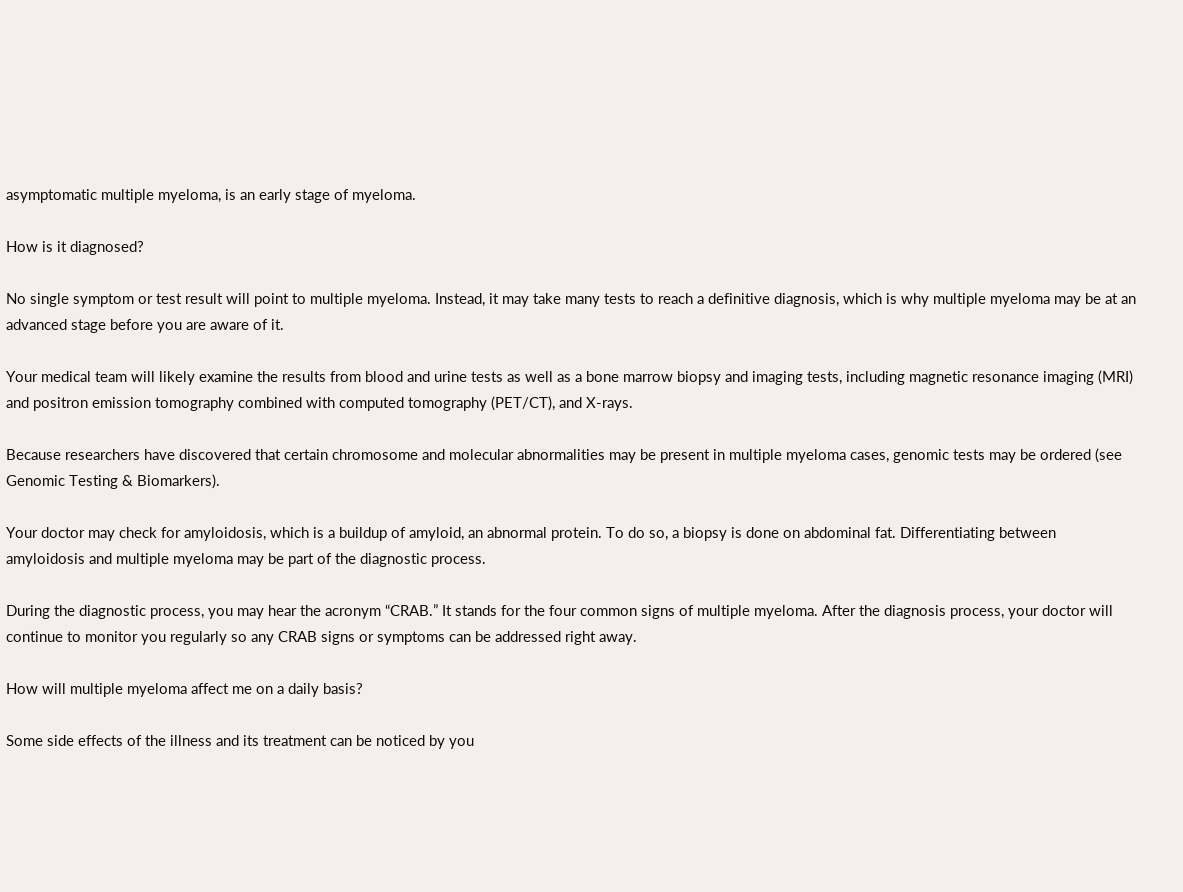asymptomatic multiple myeloma, is an early stage of myeloma.

How is it diagnosed?

No single symptom or test result will point to multiple myeloma. Instead, it may take many tests to reach a definitive diagnosis, which is why multiple myeloma may be at an advanced stage before you are aware of it.

Your medical team will likely examine the results from blood and urine tests as well as a bone marrow biopsy and imaging tests, including magnetic resonance imaging (MRI) and positron emission tomography combined with computed tomography (PET/CT), and X-rays.

Because researchers have discovered that certain chromosome and molecular abnormalities may be present in multiple myeloma cases, genomic tests may be ordered (see Genomic Testing & Biomarkers).

Your doctor may check for amyloidosis, which is a buildup of amyloid, an abnormal protein. To do so, a biopsy is done on abdominal fat. Differentiating between amyloidosis and multiple myeloma may be part of the diagnostic process.

During the diagnostic process, you may hear the acronym “CRAB.” It stands for the four common signs of multiple myeloma. After the diagnosis process, your doctor will continue to monitor you regularly so any CRAB signs or symptoms can be addressed right away.

How will multiple myeloma affect me on a daily basis?

Some side effects of the illness and its treatment can be noticed by you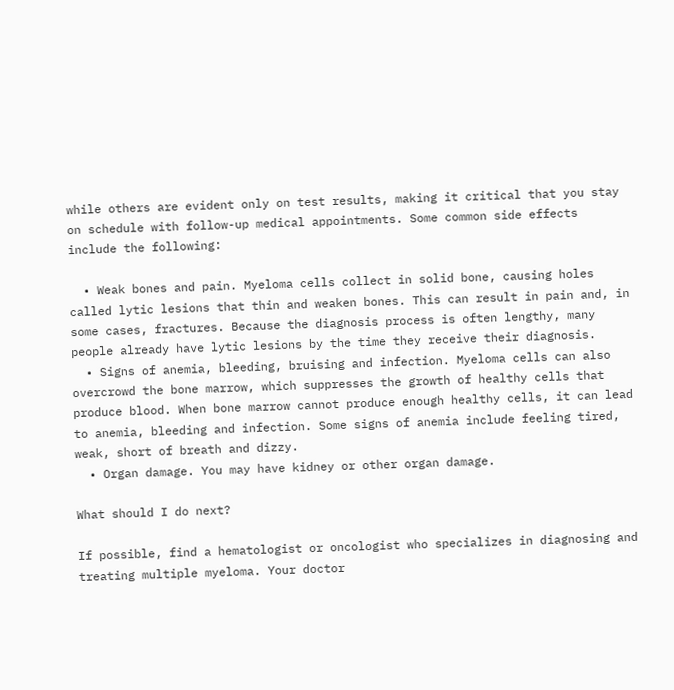while others are evident only on test results, making it critical that you stay on schedule with follow-up medical appointments. Some common side effects include the following:

  • Weak bones and pain. Myeloma cells collect in solid bone, causing holes called lytic lesions that thin and weaken bones. This can result in pain and, in some cases, fractures. Because the diagnosis process is often lengthy, many people already have lytic lesions by the time they receive their diagnosis.
  • Signs of anemia, bleeding, bruising and infection. Myeloma cells can also overcrowd the bone marrow, which suppresses the growth of healthy cells that produce blood. When bone marrow cannot produce enough healthy cells, it can lead to anemia, bleeding and infection. Some signs of anemia include feeling tired, weak, short of breath and dizzy.
  • Organ damage. You may have kidney or other organ damage.

What should I do next?

If possible, find a hematologist or oncologist who specializes in diagnosing and treating multiple myeloma. Your doctor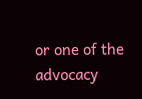or one of the advocacy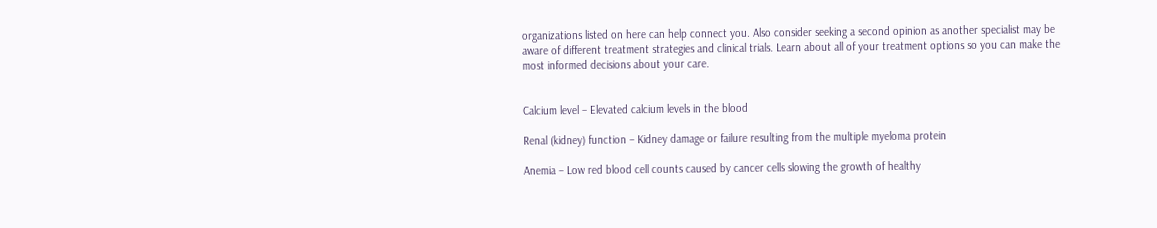organizations listed on here can help connect you. Also consider seeking a second opinion as another specialist may be aware of different treatment strategies and clinical trials. Learn about all of your treatment options so you can make the most informed decisions about your care.


Calcium level – Elevated calcium levels in the blood

Renal (kidney) function – Kidney damage or failure resulting from the multiple myeloma protein

Anemia – Low red blood cell counts caused by cancer cells slowing the growth of healthy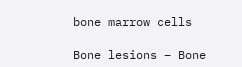bone marrow cells

Bone lesions – Bone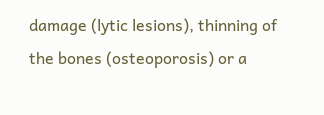damage (lytic lesions), thinning of the bones (osteoporosis) or a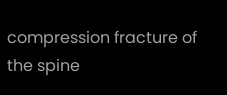compression fracture of the spine